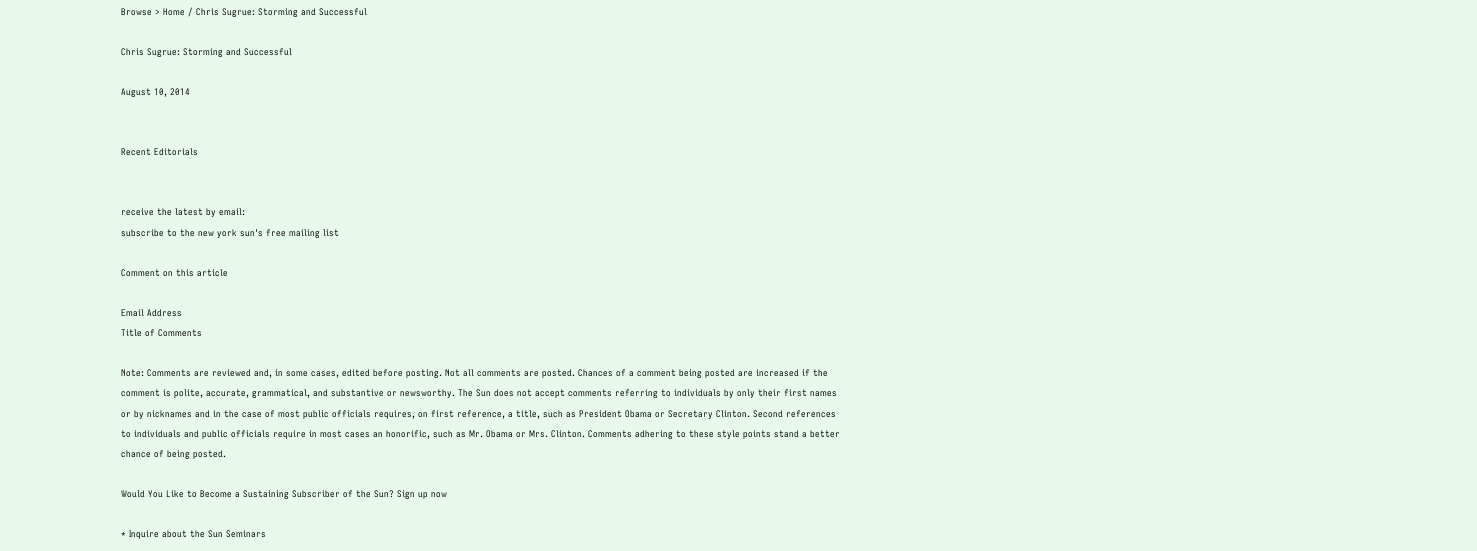Browse > Home / Chris Sugrue: Storming and Successful

Chris Sugrue: Storming and Successful

August 10, 2014


Recent Editorials


receive the latest by email:
subscribe to the new york sun's free mailing list

Comment on this article

Email Address
Title of Comments

Note: Comments are reviewed and, in some cases, edited before posting. Not all comments are posted. Chances of a comment being posted are increased if the comment is polite, accurate, grammatical, and substantive or newsworthy. The Sun does not accept comments referring to individuals by only their first names or by nicknames and in the case of most public officials requires, on first reference, a title, such as President Obama or Secretary Clinton. Second references to individuals and public officials require in most cases an honorific, such as Mr. Obama or Mrs. Clinton. Comments adhering to these style points stand a better chance of being posted.

Would You Like to Become a Sustaining Subscriber of the Sun? Sign up now

* Inquire about the Sun Seminars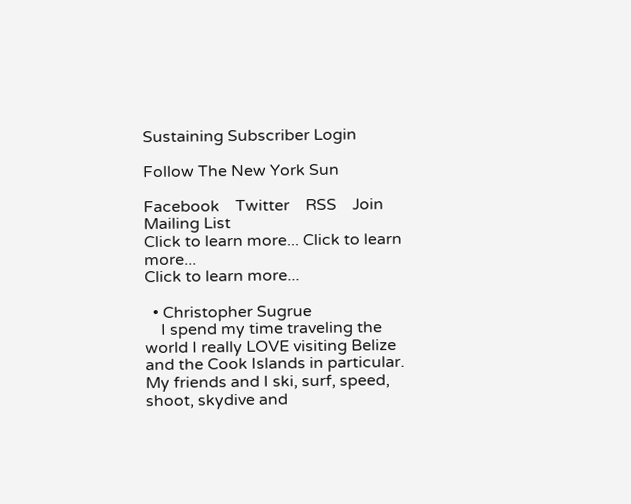Sustaining Subscriber Login

Follow The New York Sun

Facebook    Twitter    RSS    Join Mailing List
Click to learn more... Click to learn more...
Click to learn more...

  • Christopher Sugrue
    I spend my time traveling the world I really LOVE visiting Belize and the Cook Islands in particular. My friends and I ski, surf, speed, shoot, skydive and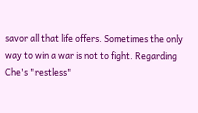savor all that life offers. Sometimes the only way to win a war is not to fight. Regarding Che's "restless"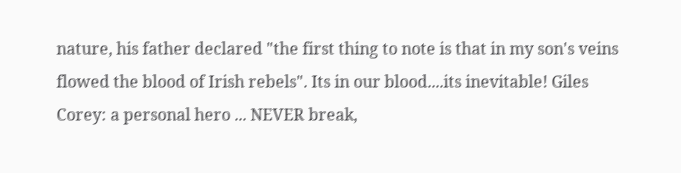nature, his father declared "the first thing to note is that in my son's veins flowed the blood of Irish rebels". Its in our blood....its inevitable! Giles Corey: a personal hero ... NEVER break,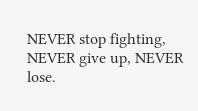NEVER stop fighting, NEVER give up, NEVER lose.